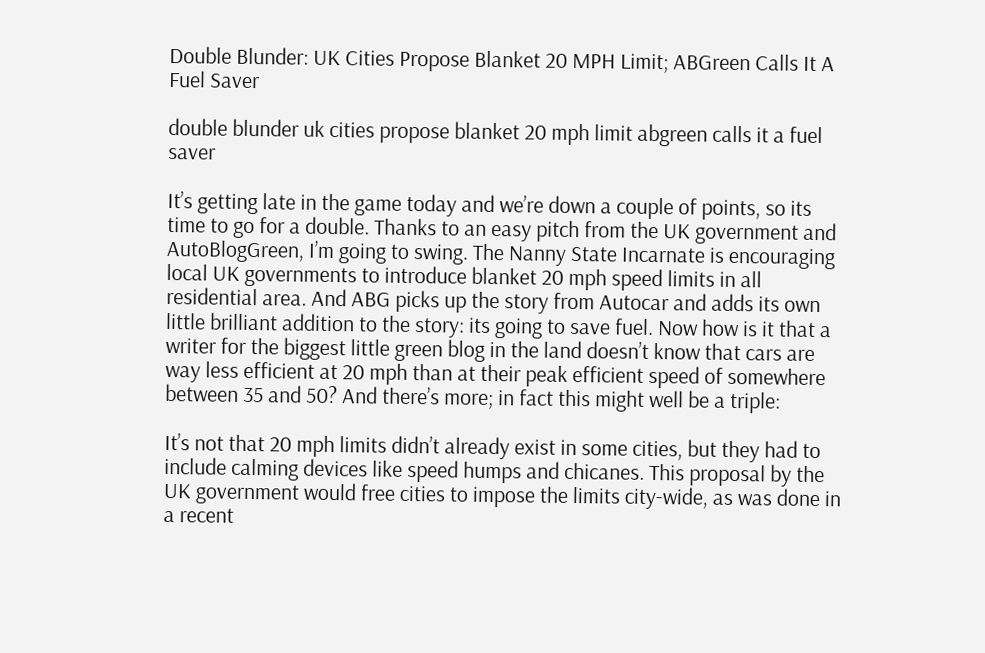Double Blunder: UK Cities Propose Blanket 20 MPH Limit; ABGreen Calls It A Fuel Saver

double blunder uk cities propose blanket 20 mph limit abgreen calls it a fuel saver

It’s getting late in the game today and we’re down a couple of points, so its time to go for a double. Thanks to an easy pitch from the UK government and AutoBlogGreen, I’m going to swing. The Nanny State Incarnate is encouraging local UK governments to introduce blanket 20 mph speed limits in all residential area. And ABG picks up the story from Autocar and adds its own little brilliant addition to the story: its going to save fuel. Now how is it that a writer for the biggest little green blog in the land doesn’t know that cars are way less efficient at 20 mph than at their peak efficient speed of somewhere between 35 and 50? And there’s more; in fact this might well be a triple:

It’s not that 20 mph limits didn’t already exist in some cities, but they had to include calming devices like speed humps and chicanes. This proposal by the UK government would free cities to impose the limits city-wide, as was done in a recent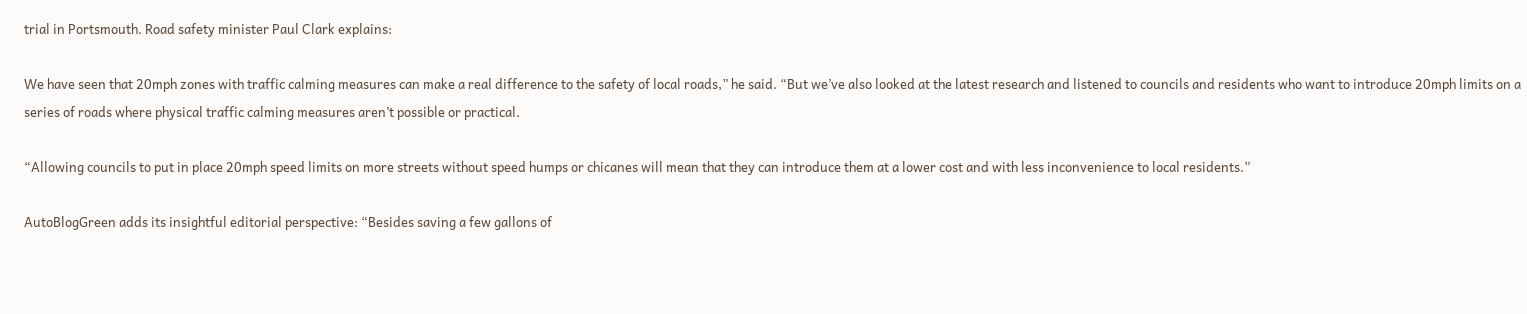trial in Portsmouth. Road safety minister Paul Clark explains:

We have seen that 20mph zones with traffic calming measures can make a real difference to the safety of local roads,” he said. “But we’ve also looked at the latest research and listened to councils and residents who want to introduce 20mph limits on a series of roads where physical traffic calming measures aren’t possible or practical.

“Allowing councils to put in place 20mph speed limits on more streets without speed humps or chicanes will mean that they can introduce them at a lower cost and with less inconvenience to local residents.”

AutoBlogGreen adds its insightful editorial perspective: “Besides saving a few gallons of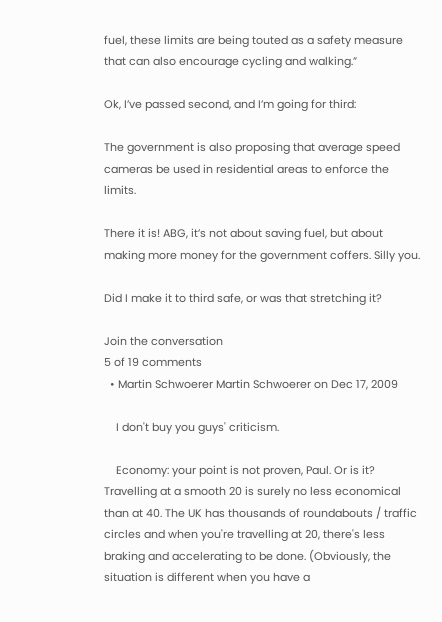fuel, these limits are being touted as a safety measure that can also encourage cycling and walking.”

Ok, I’ve passed second, and I’m going for third:

The government is also proposing that average speed cameras be used in residential areas to enforce the limits.

There it is! ABG, it’s not about saving fuel, but about making more money for the government coffers. Silly you.

Did I make it to third safe, or was that stretching it?

Join the conversation
5 of 19 comments
  • Martin Schwoerer Martin Schwoerer on Dec 17, 2009

    I don't buy you guys' criticism.

    Economy: your point is not proven, Paul. Or is it? Travelling at a smooth 20 is surely no less economical than at 40. The UK has thousands of roundabouts / traffic circles and when you're travelling at 20, there's less braking and accelerating to be done. (Obviously, the situation is different when you have a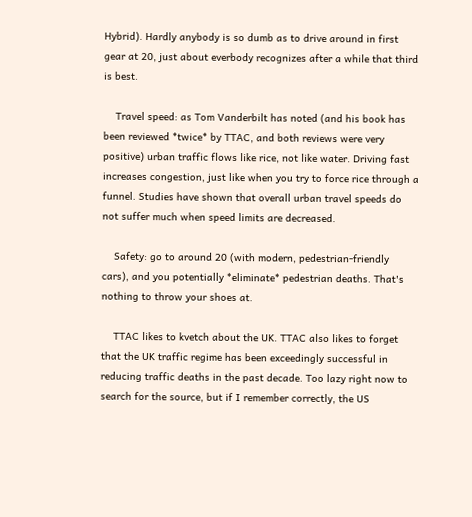Hybrid). Hardly anybody is so dumb as to drive around in first gear at 20, just about everbody recognizes after a while that third is best.

    Travel speed: as Tom Vanderbilt has noted (and his book has been reviewed *twice* by TTAC, and both reviews were very positive) urban traffic flows like rice, not like water. Driving fast increases congestion, just like when you try to force rice through a funnel. Studies have shown that overall urban travel speeds do not suffer much when speed limits are decreased.

    Safety: go to around 20 (with modern, pedestrian-friendly cars), and you potentially *eliminate* pedestrian deaths. That's nothing to throw your shoes at.

    TTAC likes to kvetch about the UK. TTAC also likes to forget that the UK traffic regime has been exceedingly successful in reducing traffic deaths in the past decade. Too lazy right now to search for the source, but if I remember correctly, the US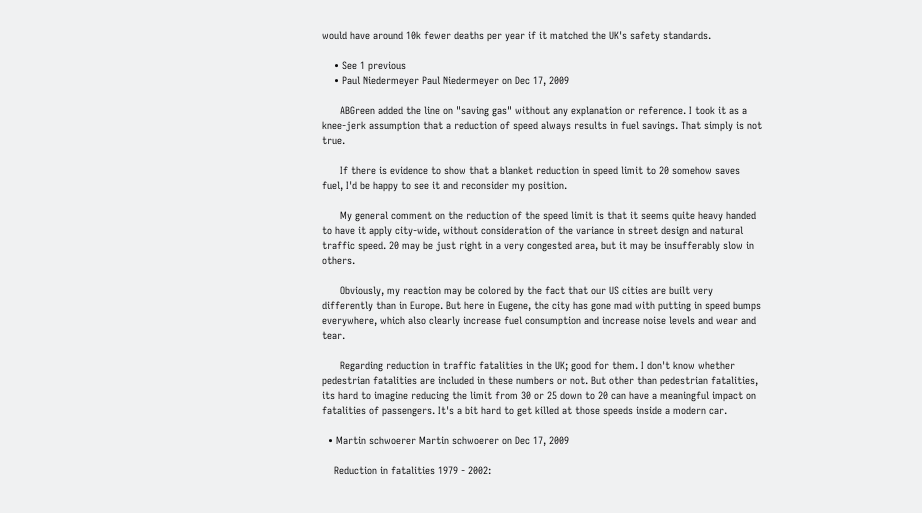would have around 10k fewer deaths per year if it matched the UK's safety standards.

    • See 1 previous
    • Paul Niedermeyer Paul Niedermeyer on Dec 17, 2009

      ABGreen added the line on "saving gas" without any explanation or reference. I took it as a knee-jerk assumption that a reduction of speed always results in fuel savings. That simply is not true.

      If there is evidence to show that a blanket reduction in speed limit to 20 somehow saves fuel, I'd be happy to see it and reconsider my position.

      My general comment on the reduction of the speed limit is that it seems quite heavy handed to have it apply city-wide, without consideration of the variance in street design and natural traffic speed. 20 may be just right in a very congested area, but it may be insufferably slow in others.

      Obviously, my reaction may be colored by the fact that our US cities are built very differently than in Europe. But here in Eugene, the city has gone mad with putting in speed bumps everywhere, which also clearly increase fuel consumption and increase noise levels and wear and tear.

      Regarding reduction in traffic fatalities in the UK; good for them. I don't know whether pedestrian fatalities are included in these numbers or not. But other than pedestrian fatalities, its hard to imagine reducing the limit from 30 or 25 down to 20 can have a meaningful impact on fatalities of passengers. It's a bit hard to get killed at those speeds inside a modern car.

  • Martin schwoerer Martin schwoerer on Dec 17, 2009

    Reduction in fatalities 1979 - 2002: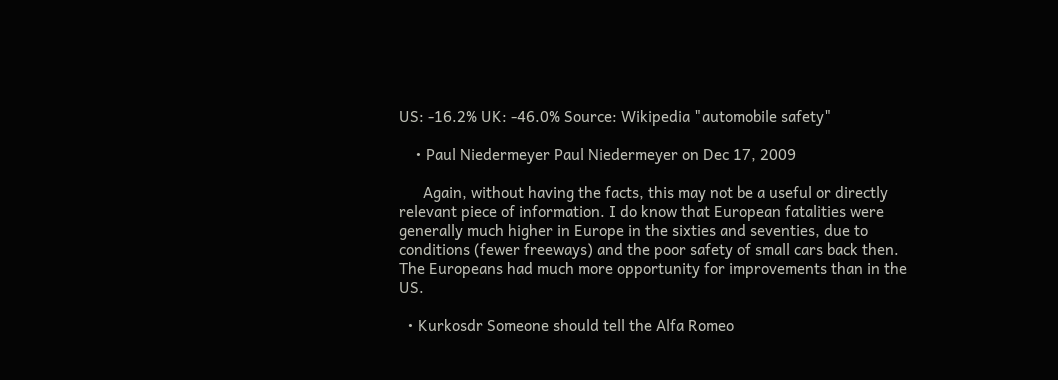US: -16.2% UK: -46.0% Source: Wikipedia "automobile safety"

    • Paul Niedermeyer Paul Niedermeyer on Dec 17, 2009

      Again, without having the facts, this may not be a useful or directly relevant piece of information. I do know that European fatalities were generally much higher in Europe in the sixties and seventies, due to conditions (fewer freeways) and the poor safety of small cars back then. The Europeans had much more opportunity for improvements than in the US.

  • Kurkosdr Someone should tell the Alfa Romeo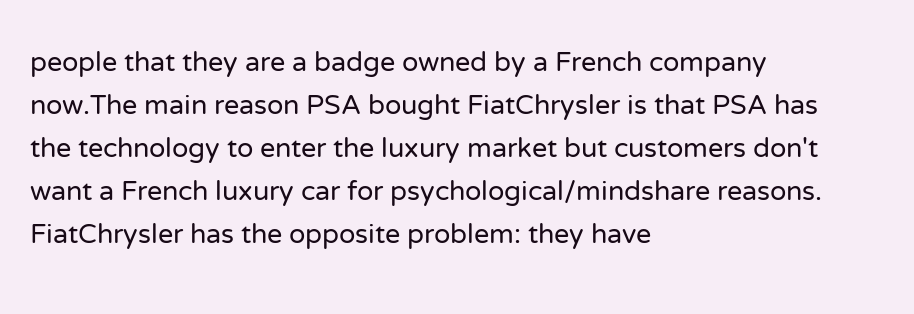people that they are a badge owned by a French company now.The main reason PSA bought FiatChrysler is that PSA has the technology to enter the luxury market but customers don't want a French luxury car for psychological/mindshare reasons. FiatChrysler has the opposite problem: they have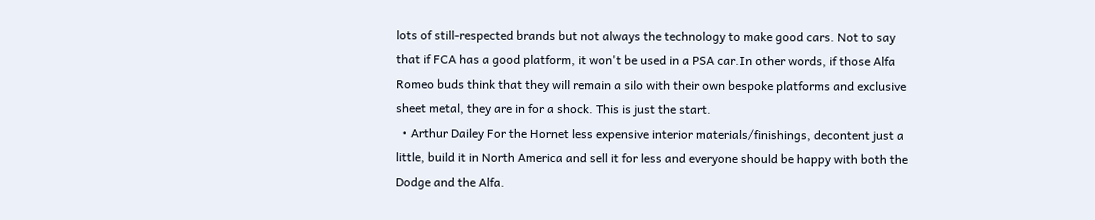lots of still-respected brands but not always the technology to make good cars. Not to say that if FCA has a good platform, it won't be used in a PSA car.In other words, if those Alfa Romeo buds think that they will remain a silo with their own bespoke platforms and exclusive sheet metal, they are in for a shock. This is just the start.
  • Arthur Dailey For the Hornet less expensive interior materials/finishings, decontent just a little, build it in North America and sell it for less and everyone should be happy with both the Dodge and the Alfa.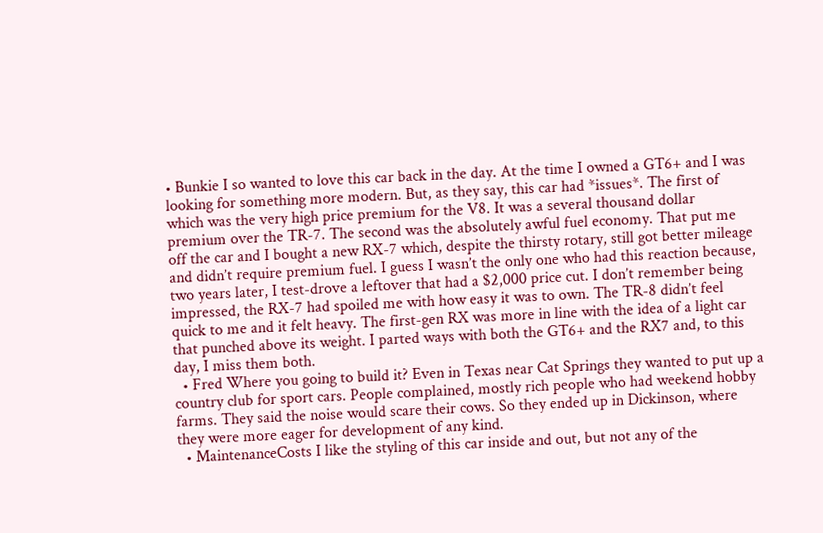• Bunkie I so wanted to love this car back in the day. At the time I owned a GT6+ and I was looking for something more modern. But, as they say, this car had *issues*. The first of which was the very high price premium for the V8. It was a several thousand dollar premium over the TR-7. The second was the absolutely awful fuel economy. That put me off the car and I bought a new RX-7 which, despite the thirsty rotary, still got better mileage and didn’t require premium fuel. I guess I wasn’t the only one who had this reaction because, two years later, I test-drove a leftover that had a $2,000 price cut. I don’t remember being impressed, the RX-7 had spoiled me with how easy it was to own. The TR-8 didn’t feel quick to me and it felt heavy. The first-gen RX was more in line with the idea of a light car that punched above its weight. I parted ways with both the GT6+ and the RX7 and, to this day, I miss them both.
  • Fred Where you going to build it? Even in Texas near Cat Springs they wanted to put up a country club for sport cars. People complained, mostly rich people who had weekend hobby farms. They said the noise would scare their cows. So they ended up in Dickinson, where they were more eager for development of any kind.
  • MaintenanceCosts I like the styling of this car inside and out, but not any of the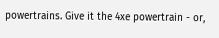powertrains. Give it the 4xe powertrain - or,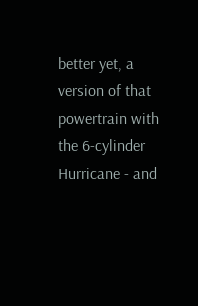better yet, a version of that powertrain with the 6-cylinder Hurricane - and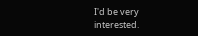I'd be very interested.